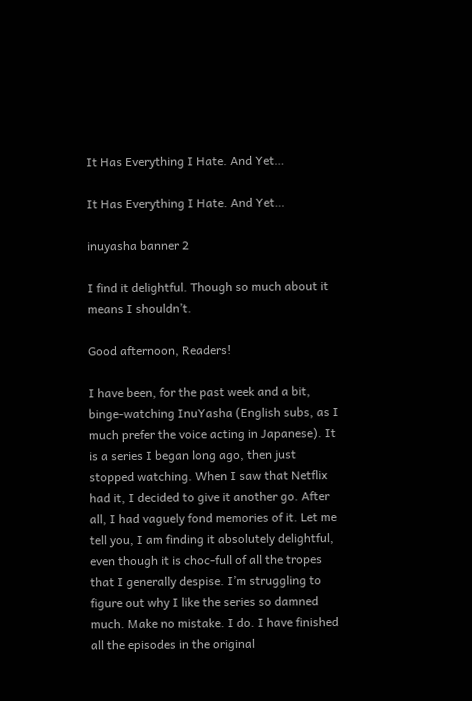It Has Everything I Hate. And Yet…

It Has Everything I Hate. And Yet…

inuyasha banner 2

I find it delightful. Though so much about it means I shouldn’t.

Good afternoon, Readers!

I have been, for the past week and a bit, binge-watching InuYasha (English subs, as I much prefer the voice acting in Japanese). It is a series I began long ago, then just stopped watching. When I saw that Netflix had it, I decided to give it another go. After all, I had vaguely fond memories of it. Let me tell you, I am finding it absolutely delightful, even though it is choc-full of all the tropes that I generally despise. I’m struggling to figure out why I like the series so damned much. Make no mistake. I do. I have finished all the episodes in the original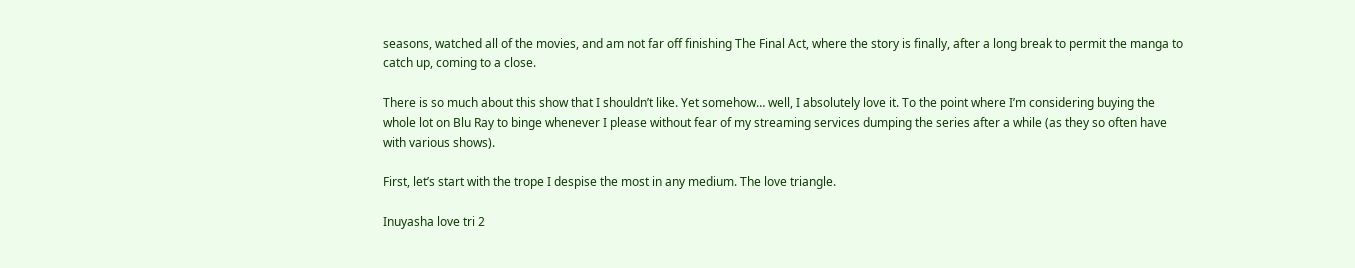seasons, watched all of the movies, and am not far off finishing The Final Act, where the story is finally, after a long break to permit the manga to catch up, coming to a close.

There is so much about this show that I shouldn’t like. Yet somehow… well, I absolutely love it. To the point where I’m considering buying the whole lot on Blu Ray to binge whenever I please without fear of my streaming services dumping the series after a while (as they so often have with various shows).

First, let’s start with the trope I despise the most in any medium. The love triangle.

Inuyasha love tri 2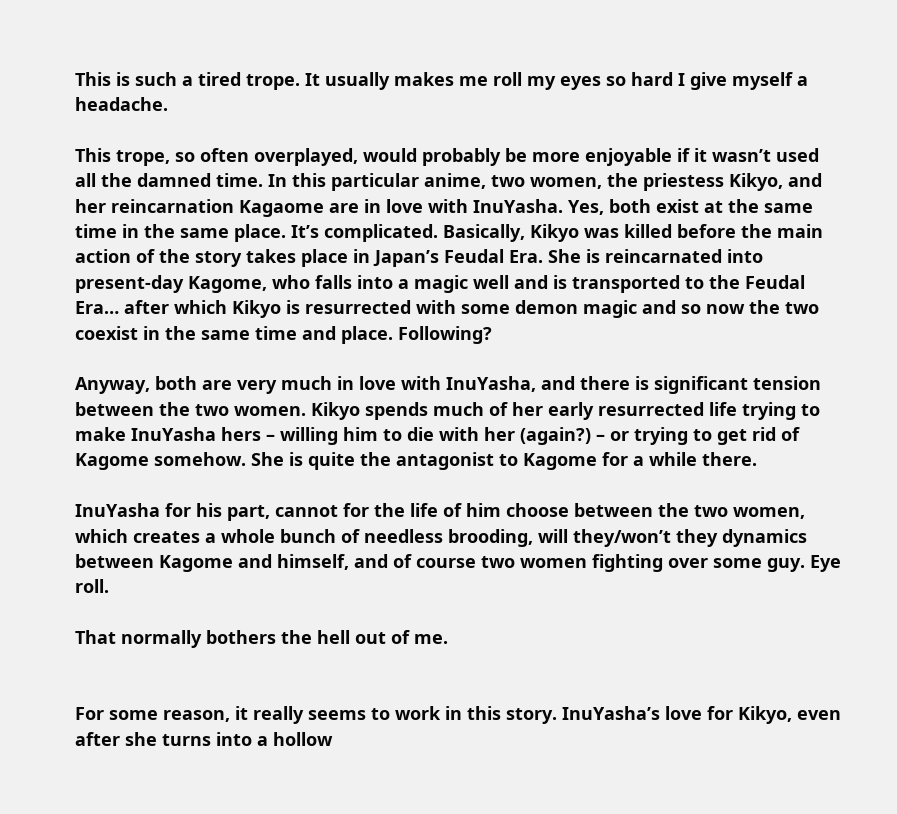This is such a tired trope. It usually makes me roll my eyes so hard I give myself a headache.

This trope, so often overplayed, would probably be more enjoyable if it wasn’t used all the damned time. In this particular anime, two women, the priestess Kikyo, and her reincarnation Kagaome are in love with InuYasha. Yes, both exist at the same time in the same place. It’s complicated. Basically, Kikyo was killed before the main action of the story takes place in Japan’s Feudal Era. She is reincarnated into present-day Kagome, who falls into a magic well and is transported to the Feudal Era… after which Kikyo is resurrected with some demon magic and so now the two coexist in the same time and place. Following?

Anyway, both are very much in love with InuYasha, and there is significant tension between the two women. Kikyo spends much of her early resurrected life trying to make InuYasha hers – willing him to die with her (again?) – or trying to get rid of Kagome somehow. She is quite the antagonist to Kagome for a while there.

InuYasha for his part, cannot for the life of him choose between the two women, which creates a whole bunch of needless brooding, will they/won’t they dynamics between Kagome and himself, and of course two women fighting over some guy. Eye roll.

That normally bothers the hell out of me.


For some reason, it really seems to work in this story. InuYasha’s love for Kikyo, even after she turns into a hollow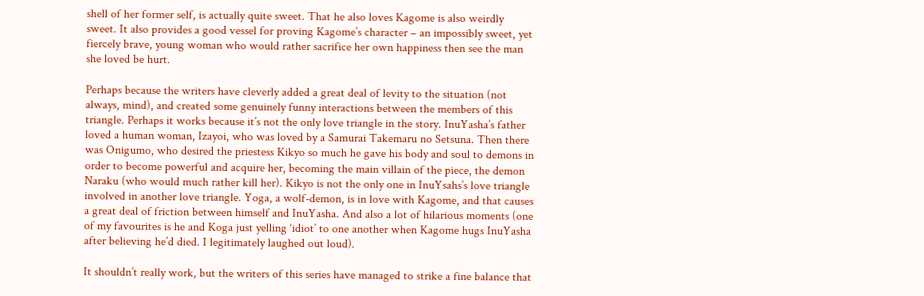shell of her former self, is actually quite sweet. That he also loves Kagome is also weirdly sweet. It also provides a good vessel for proving Kagome’s character – an impossibly sweet, yet fiercely brave, young woman who would rather sacrifice her own happiness then see the man she loved be hurt.

Perhaps because the writers have cleverly added a great deal of levity to the situation (not always, mind), and created some genuinely funny interactions between the members of this triangle. Perhaps it works because it’s not the only love triangle in the story. InuYasha’s father loved a human woman, Izayoi, who was loved by a Samurai Takemaru no Setsuna. Then there was Onigumo, who desired the priestess Kikyo so much he gave his body and soul to demons in order to become powerful and acquire her, becoming the main villain of the piece, the demon Naraku (who would much rather kill her). Kikyo is not the only one in InuYsahs’s love triangle involved in another love triangle. Yoga, a wolf-demon, is in love with Kagome, and that causes a great deal of friction between himself and InuYasha. And also a lot of hilarious moments (one of my favourites is he and Koga just yelling ‘idiot’ to one another when Kagome hugs InuYasha after believing he’d died. I legitimately laughed out loud).

It shouldn’t really work, but the writers of this series have managed to strike a fine balance that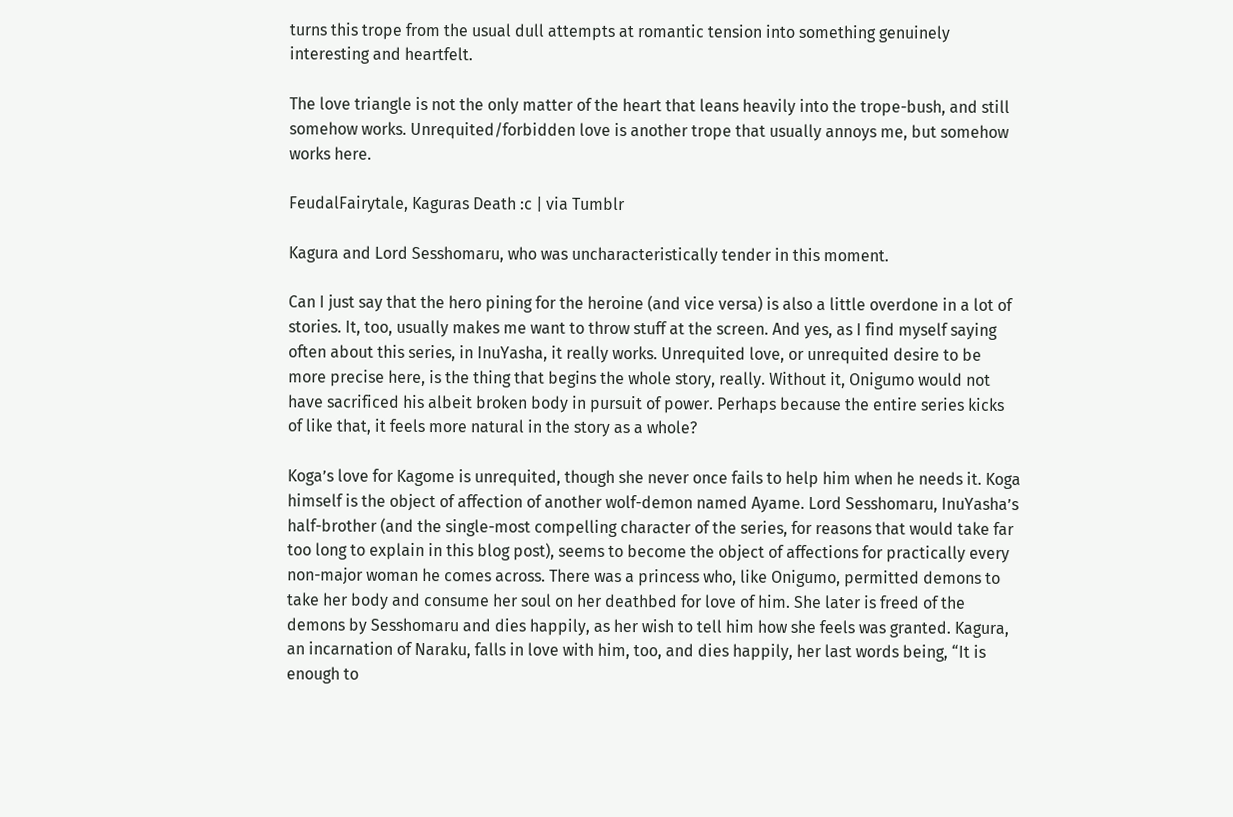turns this trope from the usual dull attempts at romantic tension into something genuinely interesting and heartfelt.

The love triangle is not the only matter of the heart that leans heavily into the trope-bush, and still somehow works. Unrequited/forbidden love is another trope that usually annoys me, but somehow works here.

FeudalFairytale, Kaguras Death :c | via Tumblr

Kagura and Lord Sesshomaru, who was uncharacteristically tender in this moment.

Can I just say that the hero pining for the heroine (and vice versa) is also a little overdone in a lot of stories. It, too, usually makes me want to throw stuff at the screen. And yes, as I find myself saying often about this series, in InuYasha, it really works. Unrequited love, or unrequited desire to be more precise here, is the thing that begins the whole story, really. Without it, Onigumo would not have sacrificed his albeit broken body in pursuit of power. Perhaps because the entire series kicks of like that, it feels more natural in the story as a whole?

Koga’s love for Kagome is unrequited, though she never once fails to help him when he needs it. Koga himself is the object of affection of another wolf-demon named Ayame. Lord Sesshomaru, InuYasha’s half-brother (and the single-most compelling character of the series, for reasons that would take far too long to explain in this blog post), seems to become the object of affections for practically every non-major woman he comes across. There was a princess who, like Onigumo, permitted demons to take her body and consume her soul on her deathbed for love of him. She later is freed of the demons by Sesshomaru and dies happily, as her wish to tell him how she feels was granted. Kagura, an incarnation of Naraku, falls in love with him, too, and dies happily, her last words being, “It is enough to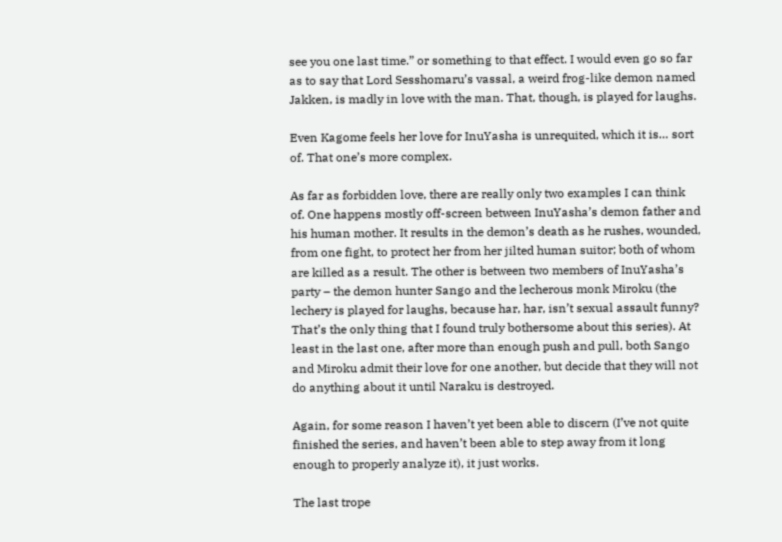see you one last time.” or something to that effect. I would even go so far as to say that Lord Sesshomaru’s vassal, a weird frog-like demon named Jakken, is madly in love with the man. That, though, is played for laughs.

Even Kagome feels her love for InuYasha is unrequited, which it is… sort of. That one’s more complex.

As far as forbidden love, there are really only two examples I can think of. One happens mostly off-screen between InuYasha’s demon father and his human mother. It results in the demon’s death as he rushes, wounded, from one fight, to protect her from her jilted human suitor; both of whom are killed as a result. The other is between two members of InuYasha’s party – the demon hunter Sango and the lecherous monk Miroku (the lechery is played for laughs, because har, har, isn’t sexual assault funny? That’s the only thing that I found truly bothersome about this series). At least in the last one, after more than enough push and pull, both Sango and Miroku admit their love for one another, but decide that they will not do anything about it until Naraku is destroyed.

Again, for some reason I haven’t yet been able to discern (I’ve not quite finished the series, and haven’t been able to step away from it long enough to properly analyze it), it just works.

The last trope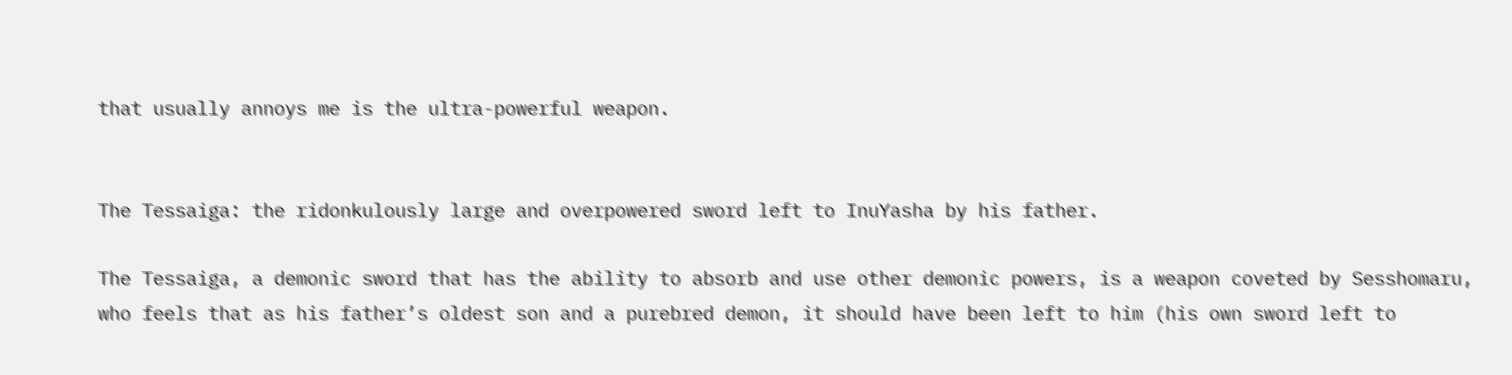that usually annoys me is the ultra-powerful weapon.


The Tessaiga: the ridonkulously large and overpowered sword left to InuYasha by his father.

The Tessaiga, a demonic sword that has the ability to absorb and use other demonic powers, is a weapon coveted by Sesshomaru, who feels that as his father’s oldest son and a purebred demon, it should have been left to him (his own sword left to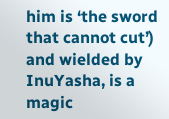him is ‘the sword that cannot cut’) and wielded by InuYasha, is a magic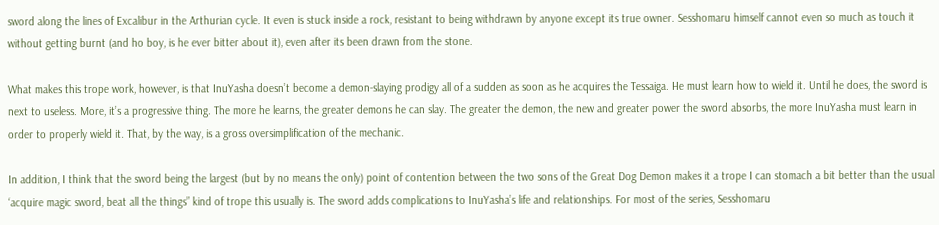sword along the lines of Excalibur in the Arthurian cycle. It even is stuck inside a rock, resistant to being withdrawn by anyone except its true owner. Sesshomaru himself cannot even so much as touch it without getting burnt (and ho boy, is he ever bitter about it), even after its been drawn from the stone.

What makes this trope work, however, is that InuYasha doesn’t become a demon-slaying prodigy all of a sudden as soon as he acquires the Tessaiga. He must learn how to wield it. Until he does, the sword is next to useless. More, it’s a progressive thing. The more he learns, the greater demons he can slay. The greater the demon, the new and greater power the sword absorbs, the more InuYasha must learn in order to properly wield it. That, by the way, is a gross oversimplification of the mechanic.

In addition, I think that the sword being the largest (but by no means the only) point of contention between the two sons of the Great Dog Demon makes it a trope I can stomach a bit better than the usual ‘acquire magic sword, beat all the things” kind of trope this usually is. The sword adds complications to InuYasha’s life and relationships. For most of the series, Sesshomaru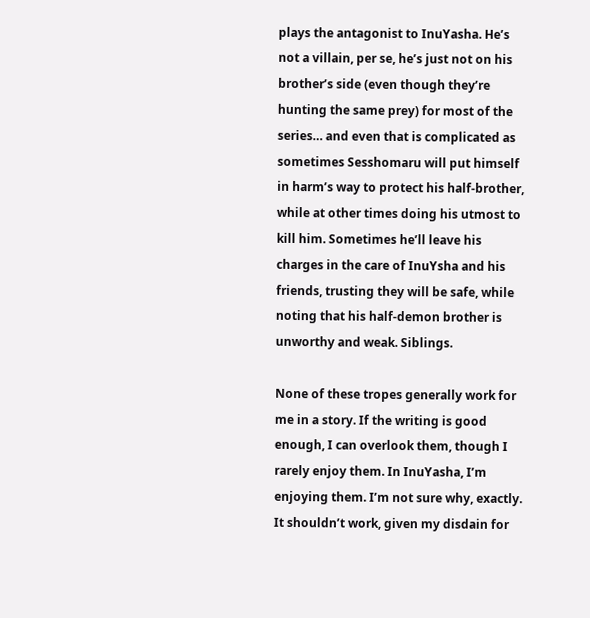plays the antagonist to InuYasha. He’s not a villain, per se, he’s just not on his brother’s side (even though they’re hunting the same prey) for most of the series… and even that is complicated as sometimes Sesshomaru will put himself in harm’s way to protect his half-brother, while at other times doing his utmost to kill him. Sometimes he’ll leave his charges in the care of InuYsha and his friends, trusting they will be safe, while noting that his half-demon brother is unworthy and weak. Siblings.

None of these tropes generally work for me in a story. If the writing is good enough, I can overlook them, though I rarely enjoy them. In InuYasha, I’m enjoying them. I’m not sure why, exactly. It shouldn’t work, given my disdain for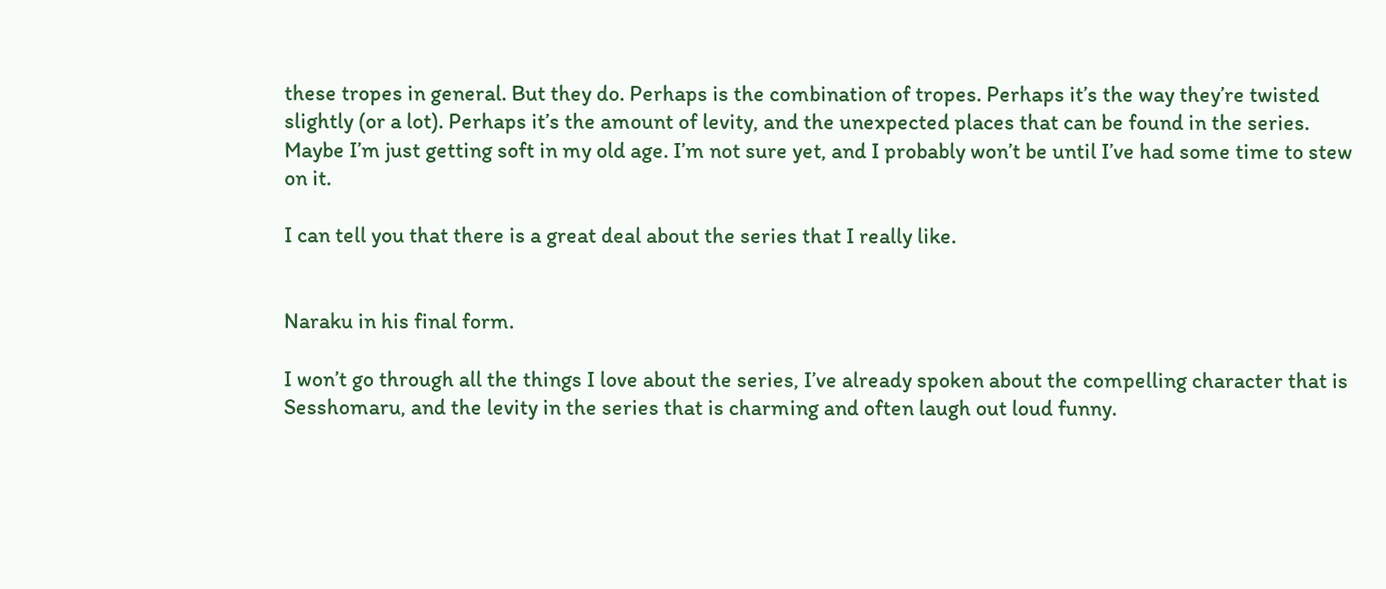these tropes in general. But they do. Perhaps is the combination of tropes. Perhaps it’s the way they’re twisted slightly (or a lot). Perhaps it’s the amount of levity, and the unexpected places that can be found in the series. Maybe I’m just getting soft in my old age. I’m not sure yet, and I probably won’t be until I’ve had some time to stew on it.

I can tell you that there is a great deal about the series that I really like.


Naraku in his final form.

I won’t go through all the things I love about the series, I’ve already spoken about the compelling character that is Sesshomaru, and the levity in the series that is charming and often laugh out loud funny.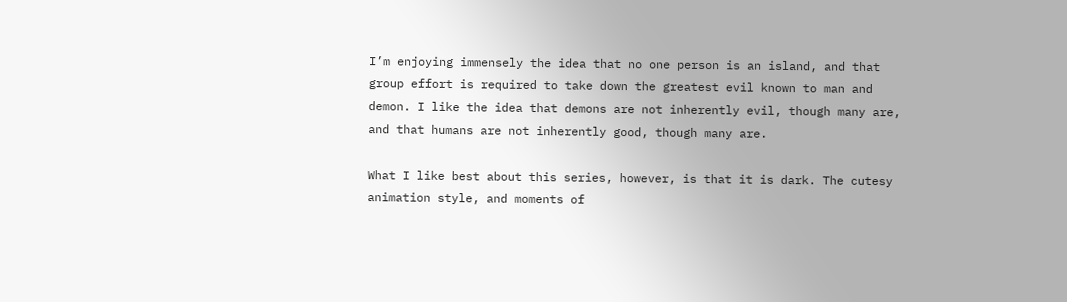I’m enjoying immensely the idea that no one person is an island, and that group effort is required to take down the greatest evil known to man and demon. I like the idea that demons are not inherently evil, though many are, and that humans are not inherently good, though many are.

What I like best about this series, however, is that it is dark. The cutesy animation style, and moments of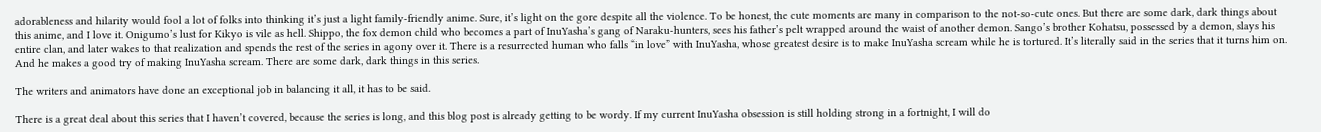adorableness and hilarity would fool a lot of folks into thinking it’s just a light family-friendly anime. Sure, it’s light on the gore despite all the violence. To be honest, the cute moments are many in comparison to the not-so-cute ones. But there are some dark, dark things about this anime, and I love it. Onigumo’s lust for Kikyo is vile as hell. Shippo, the fox demon child who becomes a part of InuYasha’s gang of Naraku-hunters, sees his father’s pelt wrapped around the waist of another demon. Sango’s brother Kohatsu, possessed by a demon, slays his entire clan, and later wakes to that realization and spends the rest of the series in agony over it. There is a resurrected human who falls “in love” with InuYasha, whose greatest desire is to make InuYasha scream while he is tortured. It’s literally said in the series that it turns him on. And he makes a good try of making InuYasha scream. There are some dark, dark things in this series.

The writers and animators have done an exceptional job in balancing it all, it has to be said.

There is a great deal about this series that I haven’t covered, because the series is long, and this blog post is already getting to be wordy. If my current InuYasha obsession is still holding strong in a fortnight, I will do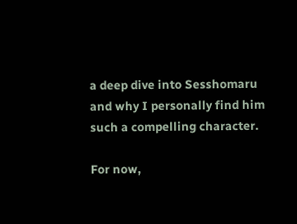a deep dive into Sesshomaru and why I personally find him such a compelling character.

For now,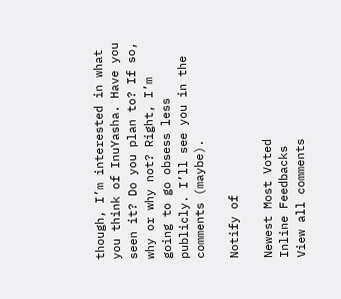though, I’m interested in what you think of InuYasha. Have you seen it? Do you plan to? If so, why or why not? Right, I’m going to go obsess less publicly. I’ll see you in the comments (maybe).

Notify of

Newest Most Voted
Inline Feedbacks
View all comments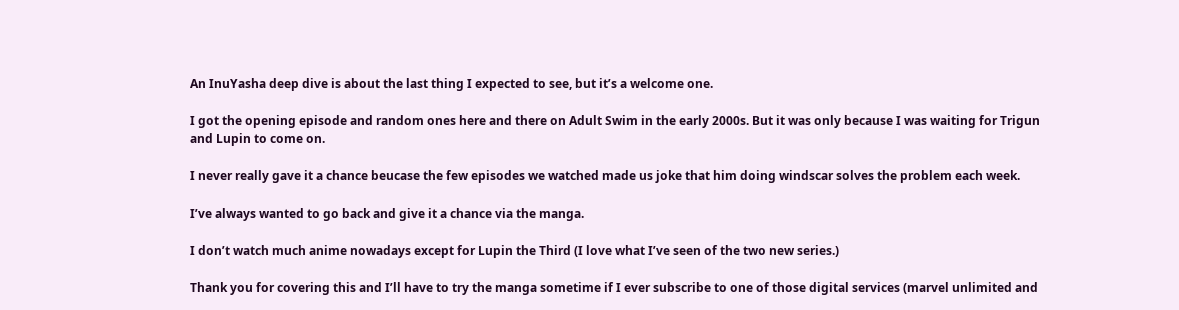An InuYasha deep dive is about the last thing I expected to see, but it’s a welcome one.

I got the opening episode and random ones here and there on Adult Swim in the early 2000s. But it was only because I was waiting for Trigun and Lupin to come on.

I never really gave it a chance beucase the few episodes we watched made us joke that him doing windscar solves the problem each week.

I’ve always wanted to go back and give it a chance via the manga.

I don’t watch much anime nowadays except for Lupin the Third (I love what I’ve seen of the two new series.)

Thank you for covering this and I’ll have to try the manga sometime if I ever subscribe to one of those digital services (marvel unlimited and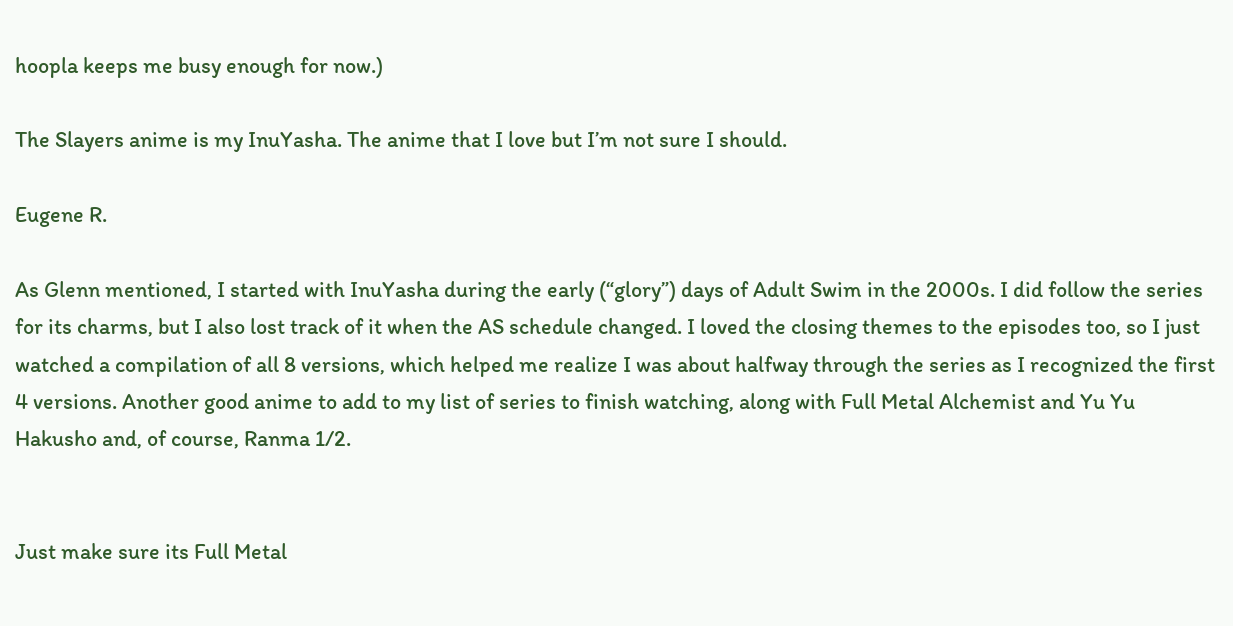hoopla keeps me busy enough for now.)

The Slayers anime is my InuYasha. The anime that I love but I’m not sure I should.

Eugene R.

As Glenn mentioned, I started with InuYasha during the early (“glory”) days of Adult Swim in the 2000s. I did follow the series for its charms, but I also lost track of it when the AS schedule changed. I loved the closing themes to the episodes too, so I just watched a compilation of all 8 versions, which helped me realize I was about halfway through the series as I recognized the first 4 versions. Another good anime to add to my list of series to finish watching, along with Full Metal Alchemist and Yu Yu Hakusho and, of course, Ranma 1/2.


Just make sure its Full Metal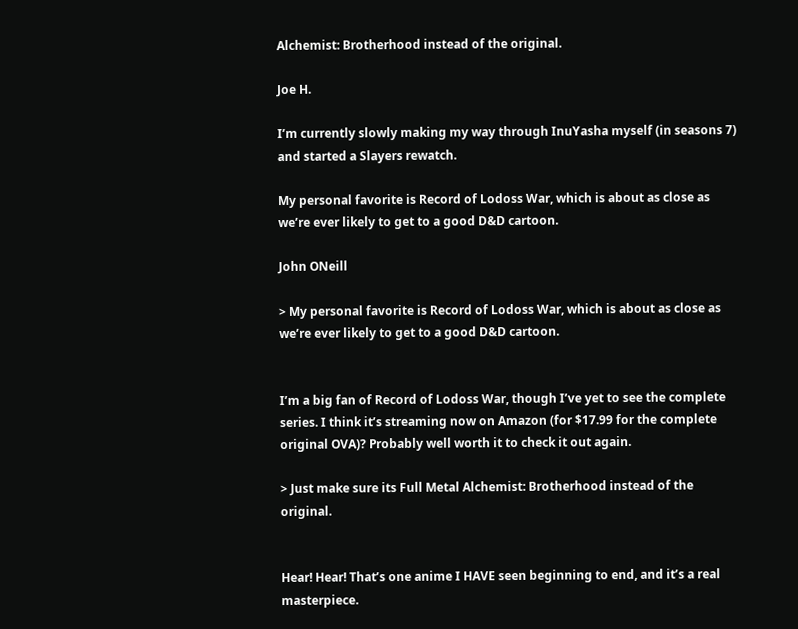Alchemist: Brotherhood instead of the original.

Joe H.

I’m currently slowly making my way through InuYasha myself (in seasons 7) and started a Slayers rewatch.

My personal favorite is Record of Lodoss War, which is about as close as we’re ever likely to get to a good D&D cartoon.

John ONeill

> My personal favorite is Record of Lodoss War, which is about as close as we’re ever likely to get to a good D&D cartoon.


I’m a big fan of Record of Lodoss War, though I’ve yet to see the complete series. I think it’s streaming now on Amazon (for $17.99 for the complete original OVA)? Probably well worth it to check it out again.

> Just make sure its Full Metal Alchemist: Brotherhood instead of the original.


Hear! Hear! That’s one anime I HAVE seen beginning to end, and it’s a real masterpiece.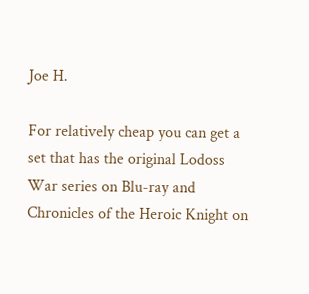Joe H.

For relatively cheap you can get a set that has the original Lodoss War series on Blu-ray and Chronicles of the Heroic Knight on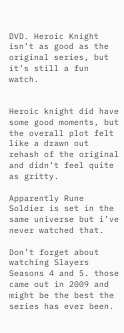DVD. Heroic Knight isn’t as good as the original series, but it’s still a fun watch.


Heroic knight did have some good moments, but the overall plot felt like a drawn out rehash of the original and didn’t feel quite as gritty.

Apparently Rune Soldier is set in the same universe but i’ve never watched that.

Don’t forget about watching Slayers Seasons 4 and 5. those came out in 2009 and might be the best the series has ever been.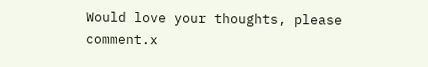Would love your thoughts, please comment.x